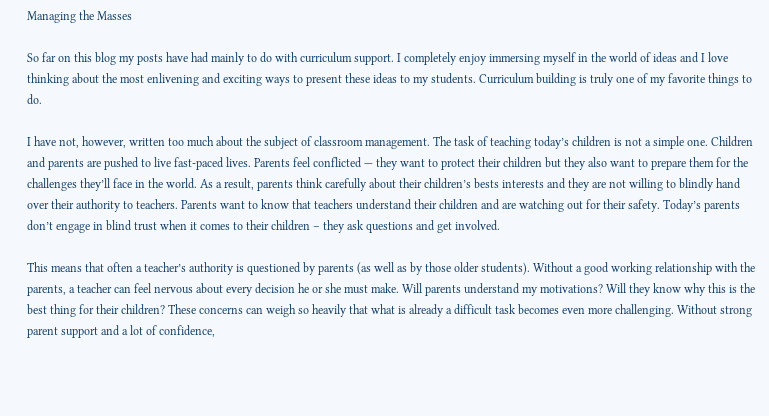Managing the Masses

So far on this blog my posts have had mainly to do with curriculum support. I completely enjoy immersing myself in the world of ideas and I love thinking about the most enlivening and exciting ways to present these ideas to my students. Curriculum building is truly one of my favorite things to do.

I have not, however, written too much about the subject of classroom management. The task of teaching today’s children is not a simple one. Children and parents are pushed to live fast-paced lives. Parents feel conflicted — they want to protect their children but they also want to prepare them for the challenges they’ll face in the world. As a result, parents think carefully about their children’s bests interests and they are not willing to blindly hand over their authority to teachers. Parents want to know that teachers understand their children and are watching out for their safety. Today’s parents don’t engage in blind trust when it comes to their children – they ask questions and get involved.

This means that often a teacher’s authority is questioned by parents (as well as by those older students). Without a good working relationship with the parents, a teacher can feel nervous about every decision he or she must make. Will parents understand my motivations? Will they know why this is the best thing for their children? These concerns can weigh so heavily that what is already a difficult task becomes even more challenging. Without strong parent support and a lot of confidence,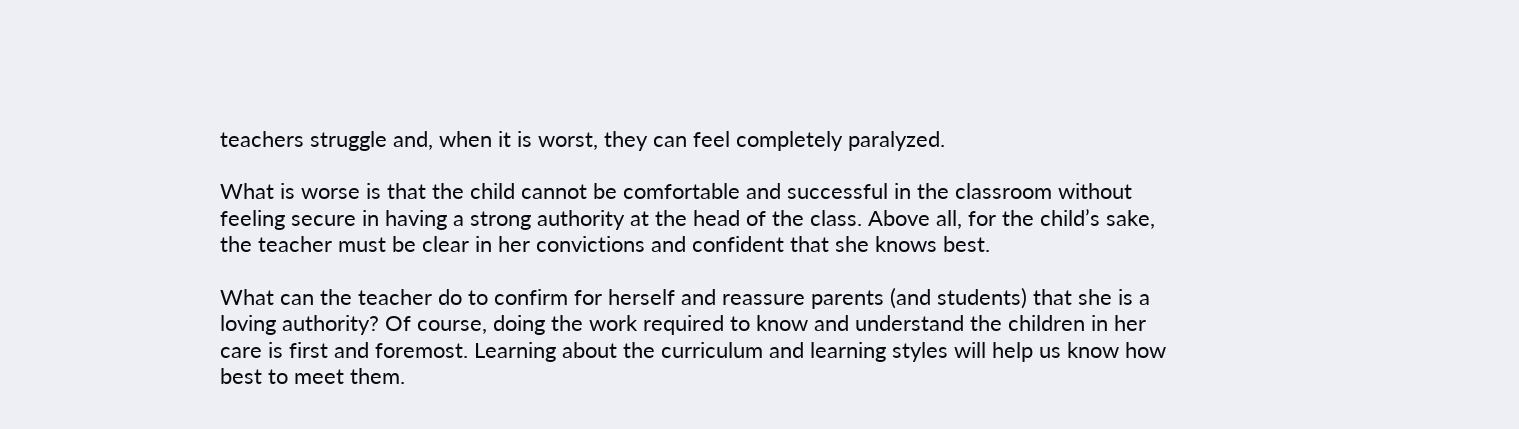teachers struggle and, when it is worst, they can feel completely paralyzed.

What is worse is that the child cannot be comfortable and successful in the classroom without feeling secure in having a strong authority at the head of the class. Above all, for the child’s sake, the teacher must be clear in her convictions and confident that she knows best.

What can the teacher do to confirm for herself and reassure parents (and students) that she is a loving authority? Of course, doing the work required to know and understand the children in her care is first and foremost. Learning about the curriculum and learning styles will help us know how best to meet them.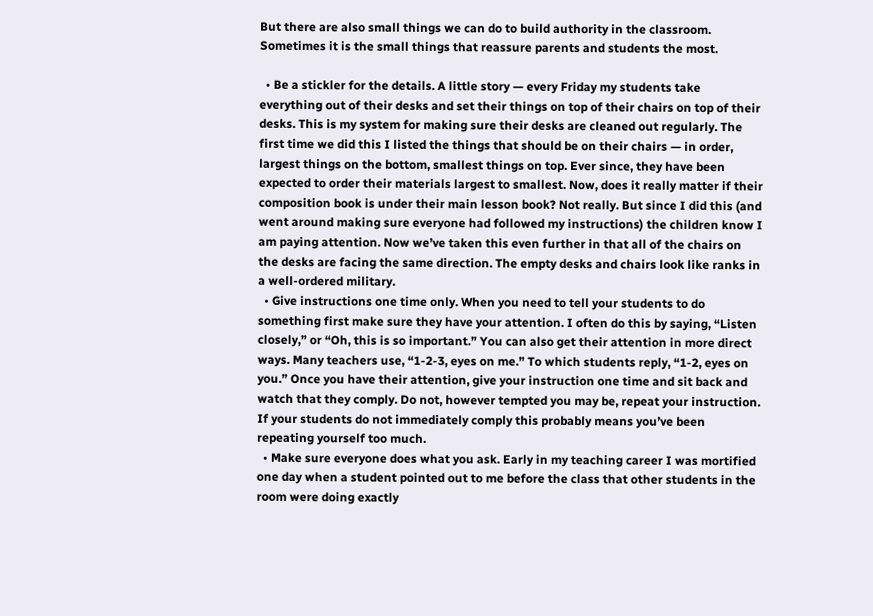But there are also small things we can do to build authority in the classroom. Sometimes it is the small things that reassure parents and students the most.

  • Be a stickler for the details. A little story — every Friday my students take everything out of their desks and set their things on top of their chairs on top of their desks. This is my system for making sure their desks are cleaned out regularly. The first time we did this I listed the things that should be on their chairs — in order, largest things on the bottom, smallest things on top. Ever since, they have been expected to order their materials largest to smallest. Now, does it really matter if their composition book is under their main lesson book? Not really. But since I did this (and went around making sure everyone had followed my instructions) the children know I am paying attention. Now we’ve taken this even further in that all of the chairs on the desks are facing the same direction. The empty desks and chairs look like ranks in a well-ordered military.
  • Give instructions one time only. When you need to tell your students to do something first make sure they have your attention. I often do this by saying, “Listen closely,” or “Oh, this is so important.” You can also get their attention in more direct ways. Many teachers use, “1-2-3, eyes on me.” To which students reply, “1-2, eyes on you.” Once you have their attention, give your instruction one time and sit back and watch that they comply. Do not, however tempted you may be, repeat your instruction. If your students do not immediately comply this probably means you’ve been repeating yourself too much.
  • Make sure everyone does what you ask. Early in my teaching career I was mortified one day when a student pointed out to me before the class that other students in the room were doing exactly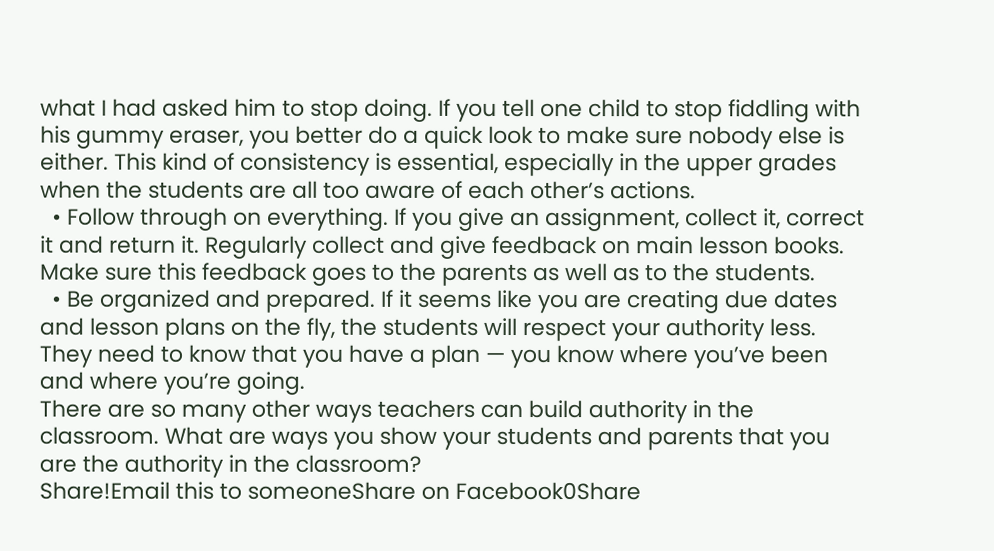what I had asked him to stop doing. If you tell one child to stop fiddling with his gummy eraser, you better do a quick look to make sure nobody else is either. This kind of consistency is essential, especially in the upper grades when the students are all too aware of each other’s actions.
  • Follow through on everything. If you give an assignment, collect it, correct it and return it. Regularly collect and give feedback on main lesson books. Make sure this feedback goes to the parents as well as to the students.
  • Be organized and prepared. If it seems like you are creating due dates and lesson plans on the fly, the students will respect your authority less. They need to know that you have a plan — you know where you’ve been and where you’re going.
There are so many other ways teachers can build authority in the classroom. What are ways you show your students and parents that you are the authority in the classroom?
Share!Email this to someoneShare on Facebook0Share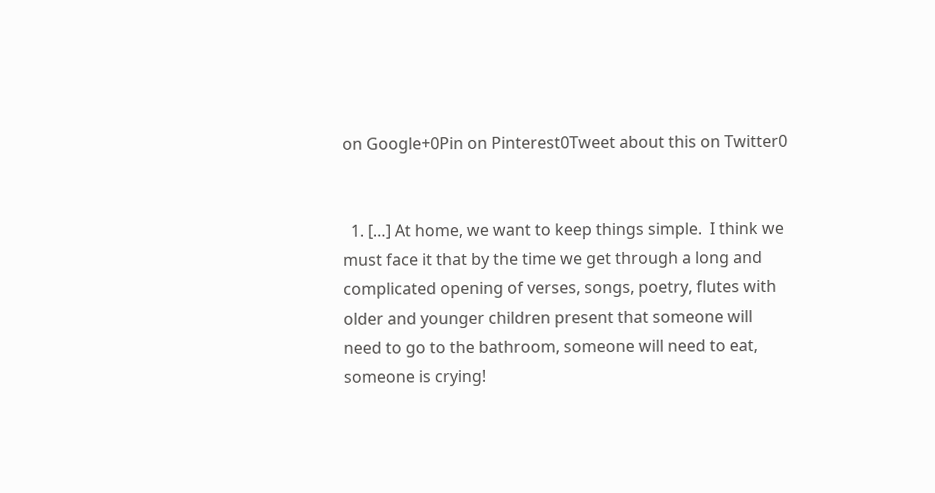on Google+0Pin on Pinterest0Tweet about this on Twitter0


  1. […] At home, we want to keep things simple.  I think we must face it that by the time we get through a long and complicated opening of verses, songs, poetry, flutes with older and younger children present that someone will need to go to the bathroom, someone will need to eat, someone is crying!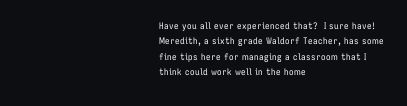Have you all ever experienced that?  I sure have! Meredith, a sixth grade Waldorf Teacher, has some fine tips here for managing a classroom that I think could work well in the home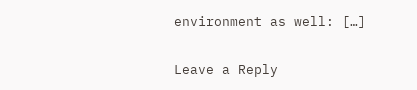environment as well: […]

Leave a Reply